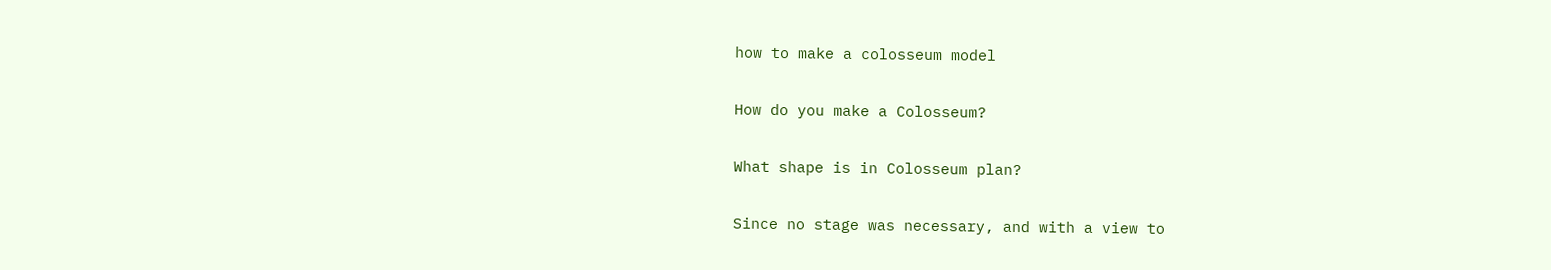how to make a colosseum model

How do you make a Colosseum?

What shape is in Colosseum plan?

Since no stage was necessary, and with a view to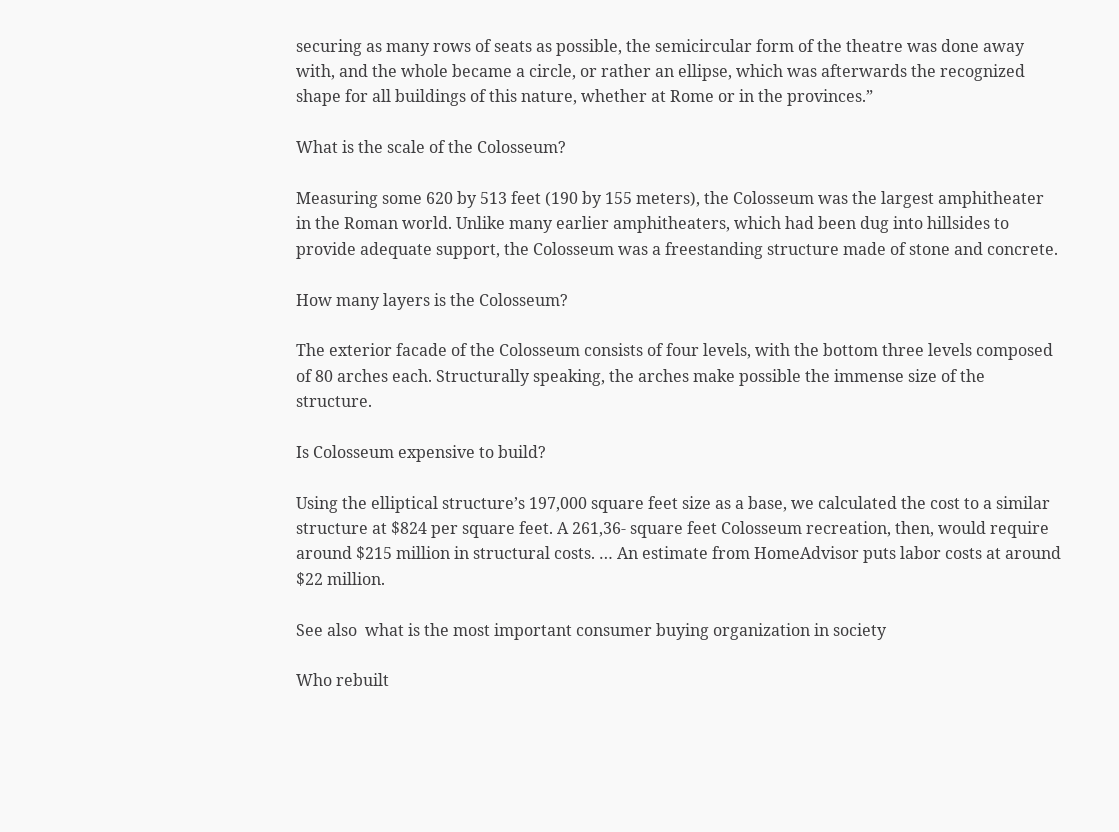securing as many rows of seats as possible, the semicircular form of the theatre was done away with, and the whole became a circle, or rather an ellipse, which was afterwards the recognized shape for all buildings of this nature, whether at Rome or in the provinces.”

What is the scale of the Colosseum?

Measuring some 620 by 513 feet (190 by 155 meters), the Colosseum was the largest amphitheater in the Roman world. Unlike many earlier amphitheaters, which had been dug into hillsides to provide adequate support, the Colosseum was a freestanding structure made of stone and concrete.

How many layers is the Colosseum?

The exterior facade of the Colosseum consists of four levels, with the bottom three levels composed of 80 arches each. Structurally speaking, the arches make possible the immense size of the structure.

Is Colosseum expensive to build?

Using the elliptical structure’s 197,000 square feet size as a base, we calculated the cost to a similar structure at $824 per square feet. A 261,36- square feet Colosseum recreation, then, would require around $215 million in structural costs. … An estimate from HomeAdvisor puts labor costs at around $22 million.

See also  what is the most important consumer buying organization in society

Who rebuilt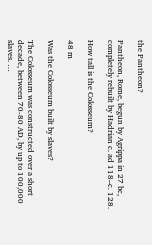the Pantheon?

Pantheon, Rome, begun by Agrippa in 27 bc, completely rebuilt by Hadrian c. ad 118–c. 128.

How tall is the Colosseum?

48 m

Was the Colosseum built by slaves?

The Colosseum was constructed over a short decade, between 70-80 AD, by up to 100,000 slaves. …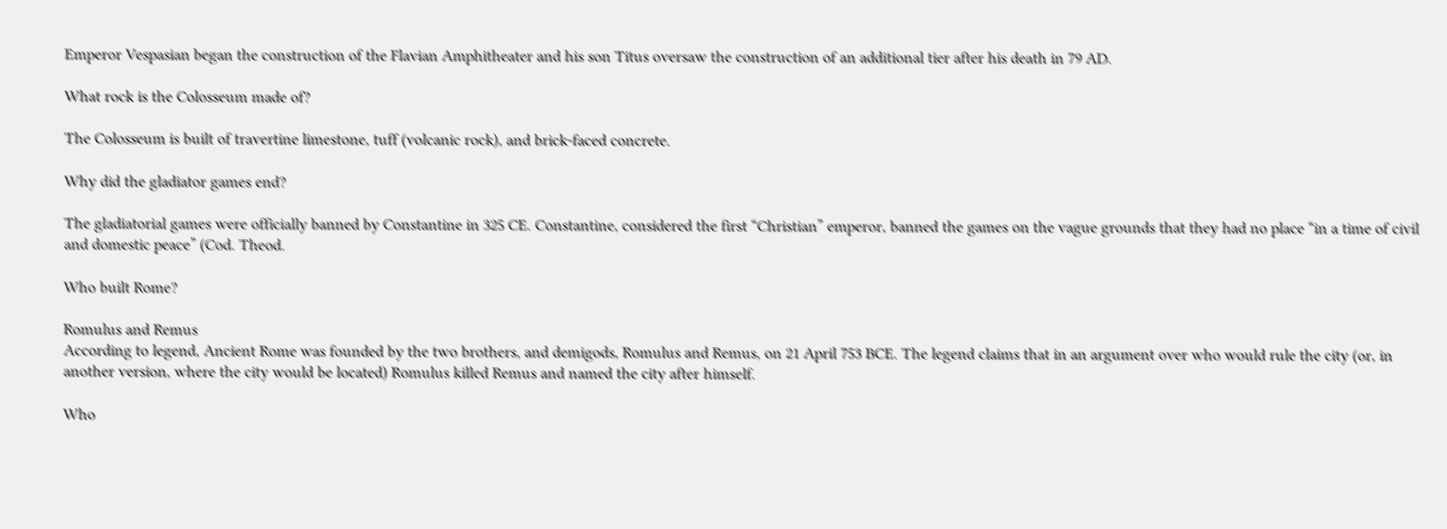Emperor Vespasian began the construction of the Flavian Amphitheater and his son Titus oversaw the construction of an additional tier after his death in 79 AD.

What rock is the Colosseum made of?

The Colosseum is built of travertine limestone, tuff (volcanic rock), and brick-faced concrete.

Why did the gladiator games end?

The gladiatorial games were officially banned by Constantine in 325 CE. Constantine, considered the first “Christian” emperor, banned the games on the vague grounds that they had no place “in a time of civil and domestic peace” (Cod. Theod.

Who built Rome?

Romulus and Remus
According to legend, Ancient Rome was founded by the two brothers, and demigods, Romulus and Remus, on 21 April 753 BCE. The legend claims that in an argument over who would rule the city (or, in another version, where the city would be located) Romulus killed Remus and named the city after himself.

Who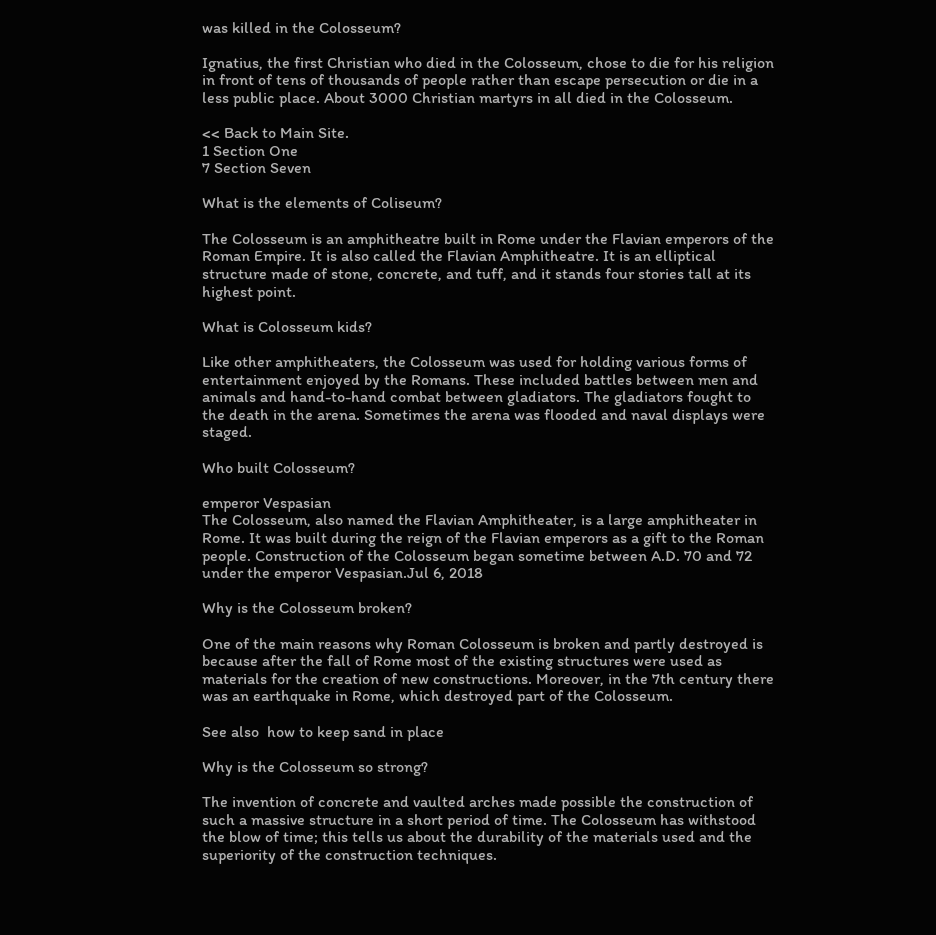was killed in the Colosseum?

Ignatius, the first Christian who died in the Colosseum, chose to die for his religion in front of tens of thousands of people rather than escape persecution or die in a less public place. About 3000 Christian martyrs in all died in the Colosseum.

<< Back to Main Site.
1 Section One
7 Section Seven

What is the elements of Coliseum?

The Colosseum is an amphitheatre built in Rome under the Flavian emperors of the Roman Empire. It is also called the Flavian Amphitheatre. It is an elliptical structure made of stone, concrete, and tuff, and it stands four stories tall at its highest point.

What is Colosseum kids?

Like other amphitheaters, the Colosseum was used for holding various forms of entertainment enjoyed by the Romans. These included battles between men and animals and hand-to-hand combat between gladiators. The gladiators fought to the death in the arena. Sometimes the arena was flooded and naval displays were staged.

Who built Colosseum?

emperor Vespasian
The Colosseum, also named the Flavian Amphitheater, is a large amphitheater in Rome. It was built during the reign of the Flavian emperors as a gift to the Roman people. Construction of the Colosseum began sometime between A.D. 70 and 72 under the emperor Vespasian.Jul 6, 2018

Why is the Colosseum broken?

One of the main reasons why Roman Colosseum is broken and partly destroyed is because after the fall of Rome most of the existing structures were used as materials for the creation of new constructions. Moreover, in the 7th century there was an earthquake in Rome, which destroyed part of the Colosseum.

See also  how to keep sand in place

Why is the Colosseum so strong?

The invention of concrete and vaulted arches made possible the construction of such a massive structure in a short period of time. The Colosseum has withstood the blow of time; this tells us about the durability of the materials used and the superiority of the construction techniques.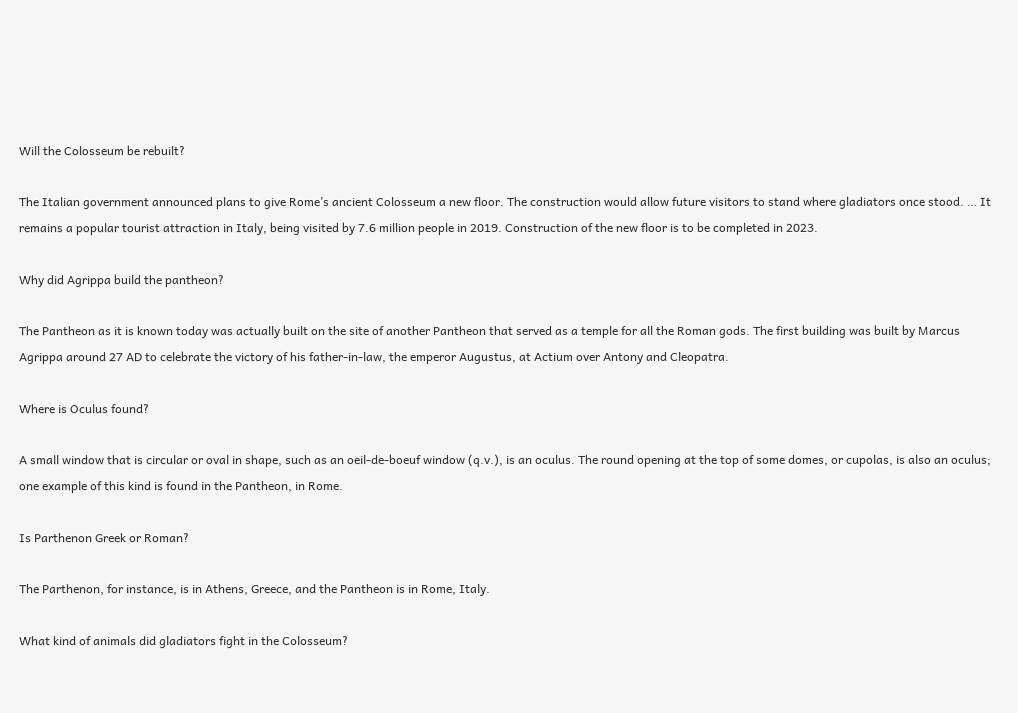Will the Colosseum be rebuilt?

The Italian government announced plans to give Rome’s ancient Colosseum a new floor. The construction would allow future visitors to stand where gladiators once stood. … It remains a popular tourist attraction in Italy, being visited by 7.6 million people in 2019. Construction of the new floor is to be completed in 2023.

Why did Agrippa build the pantheon?

The Pantheon as it is known today was actually built on the site of another Pantheon that served as a temple for all the Roman gods. The first building was built by Marcus Agrippa around 27 AD to celebrate the victory of his father-in-law, the emperor Augustus, at Actium over Antony and Cleopatra.

Where is Oculus found?

A small window that is circular or oval in shape, such as an oeil-de-boeuf window (q.v.), is an oculus. The round opening at the top of some domes, or cupolas, is also an oculus; one example of this kind is found in the Pantheon, in Rome.

Is Parthenon Greek or Roman?

The Parthenon, for instance, is in Athens, Greece, and the Pantheon is in Rome, Italy.

What kind of animals did gladiators fight in the Colosseum?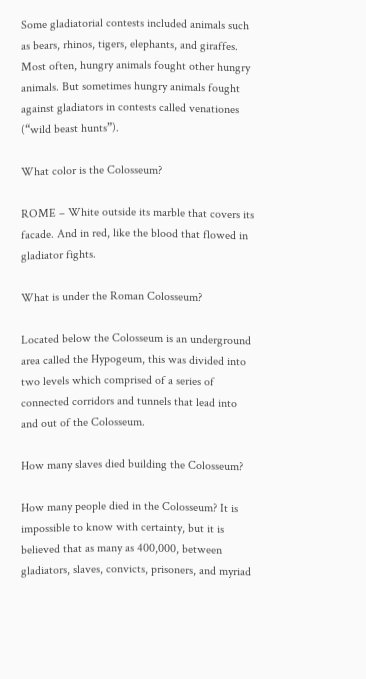Some gladiatorial contests included animals such as bears, rhinos, tigers, elephants, and giraffes. Most often, hungry animals fought other hungry animals. But sometimes hungry animals fought against gladiators in contests called venationes (“wild beast hunts”).

What color is the Colosseum?

ROME – White outside its marble that covers its facade. And in red, like the blood that flowed in gladiator fights.

What is under the Roman Colosseum?

Located below the Colosseum is an underground area called the Hypogeum, this was divided into two levels which comprised of a series of connected corridors and tunnels that lead into and out of the Colosseum.

How many slaves died building the Colosseum?

How many people died in the Colosseum? It is impossible to know with certainty, but it is believed that as many as 400,000, between gladiators, slaves, convicts, prisoners, and myriad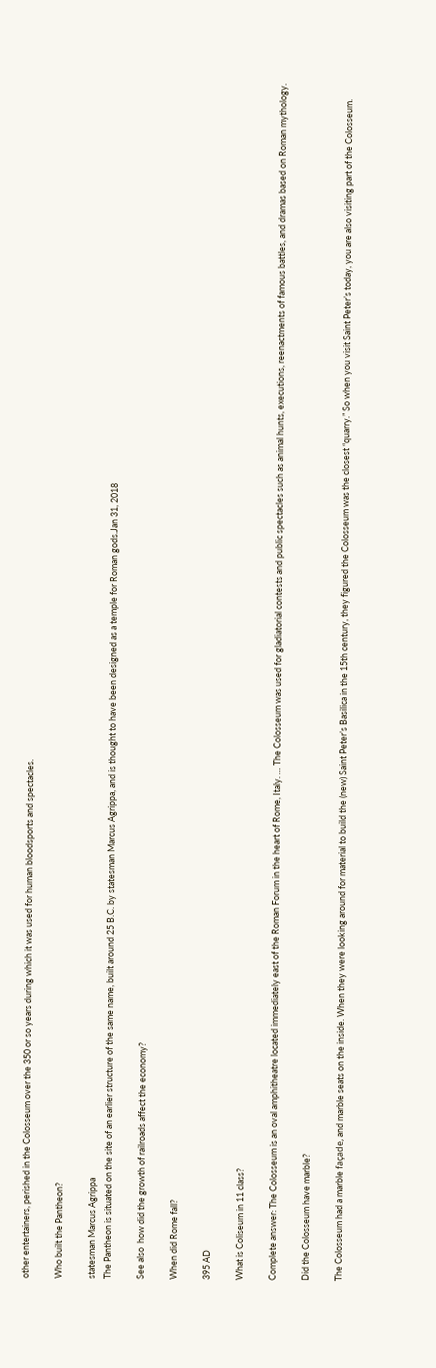other entertainers, perished in the Colosseum over the 350 or so years during which it was used for human bloodsports and spectacles.

Who built the Pantheon?

statesman Marcus Agrippa
The Pantheon is situated on the site of an earlier structure of the same name, built around 25 B.C. by statesman Marcus Agrippa, and is thought to have been designed as a temple for Roman gods.Jan 31, 2018

See also  how did the growth of railroads affect the economy?

When did Rome fall?

395 AD

What is Coliseum in 11 class?

Complete answer: The Colosseum is an oval amphitheatre located immediately east of the Roman Forum in the heart of Rome, Italy. … The Colosseum was used for gladiatorial contests and public spectacles such as animal hunts, executions, reenactments of famous battles, and dramas based on Roman mythology.

Did the Colosseum have marble?

The Colosseum had a marble façade, and marble seats on the inside. When they were looking around for material to build the (new) Saint Peter’s Basilica in the 15th century, they figured the Colosseum was the closest “quarry.” So when you visit Saint Peter’s today, you are also visiting part of the Colosseum.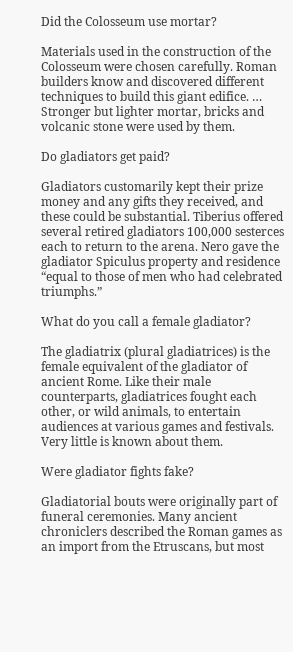Did the Colosseum use mortar?

Materials used in the construction of the Colosseum were chosen carefully. Roman builders know and discovered different techniques to build this giant edifice. … Stronger but lighter mortar, bricks and volcanic stone were used by them.

Do gladiators get paid?

Gladiators customarily kept their prize money and any gifts they received, and these could be substantial. Tiberius offered several retired gladiators 100,000 sesterces each to return to the arena. Nero gave the gladiator Spiculus property and residence “equal to those of men who had celebrated triumphs.”

What do you call a female gladiator?

The gladiatrix (plural gladiatrices) is the female equivalent of the gladiator of ancient Rome. Like their male counterparts, gladiatrices fought each other, or wild animals, to entertain audiences at various games and festivals. Very little is known about them.

Were gladiator fights fake?

Gladiatorial bouts were originally part of funeral ceremonies. Many ancient chroniclers described the Roman games as an import from the Etruscans, but most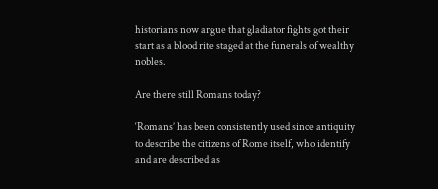historians now argue that gladiator fights got their start as a blood rite staged at the funerals of wealthy nobles.

Are there still Romans today?

‘Romans’ has been consistently used since antiquity to describe the citizens of Rome itself, who identify and are described as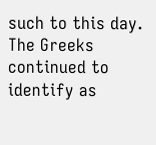such to this day. The Greeks continued to identify as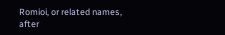Romioi, or related names, after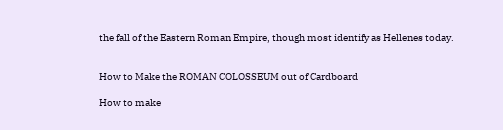the fall of the Eastern Roman Empire, though most identify as Hellenes today.


How to Make the ROMAN COLOSSEUM out of Cardboard

How to make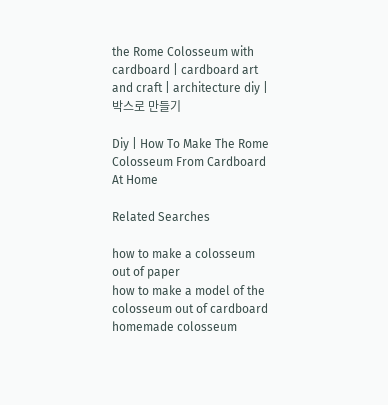the Rome Colosseum with cardboard | cardboard art and craft | architecture diy | 박스로 만들기

Diy | How To Make The Rome Colosseum From Cardboard At Home

Related Searches

how to make a colosseum out of paper
how to make a model of the colosseum out of cardboard
homemade colosseum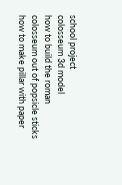school project
colosseum 3d model
how to build the roman colosseum out of popsicle sticks
how to make pillar with paper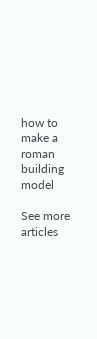how to make a roman building model

See more articles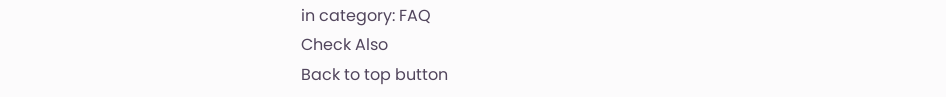in category: FAQ
Check Also
Back to top button